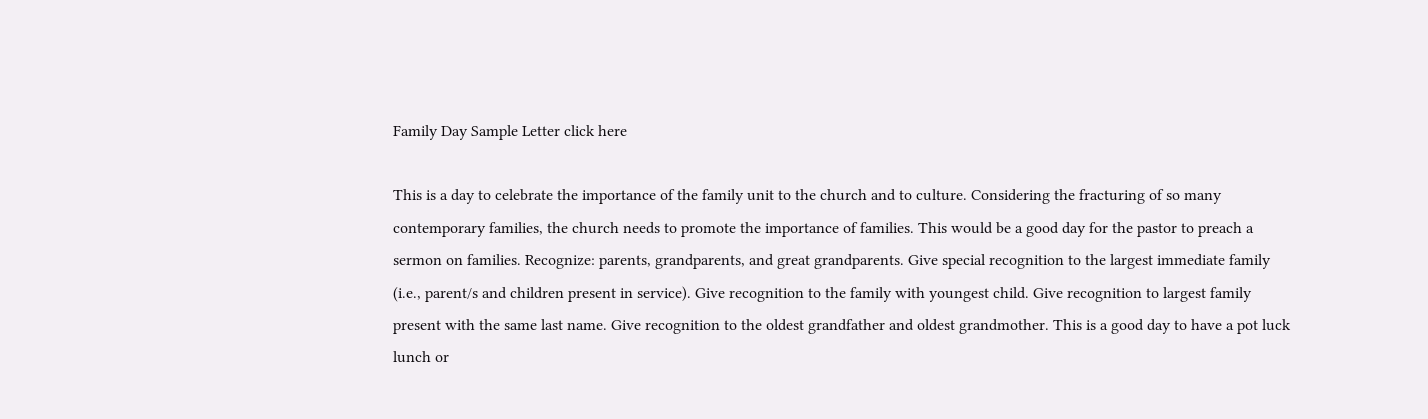Family Day Sample Letter click here

This is a day to celebrate the importance of the family unit to the church and to culture. Considering the fracturing of so many contemporary families, the church needs to promote the importance of families. This would be a good day for the pastor to preach a sermon on families. Recognize: parents, grandparents, and great grandparents. Give special recognition to the largest immediate family (i.e., parent/s and children present in service). Give recognition to the family with youngest child. Give recognition to largest family present with the same last name. Give recognition to the oldest grandfather and oldest grandmother. This is a good day to have a pot luck lunch or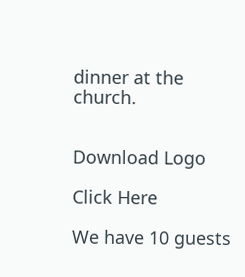dinner at the church.


Download Logo

Click Here

We have 10 guests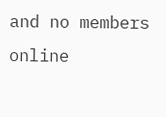and no members online